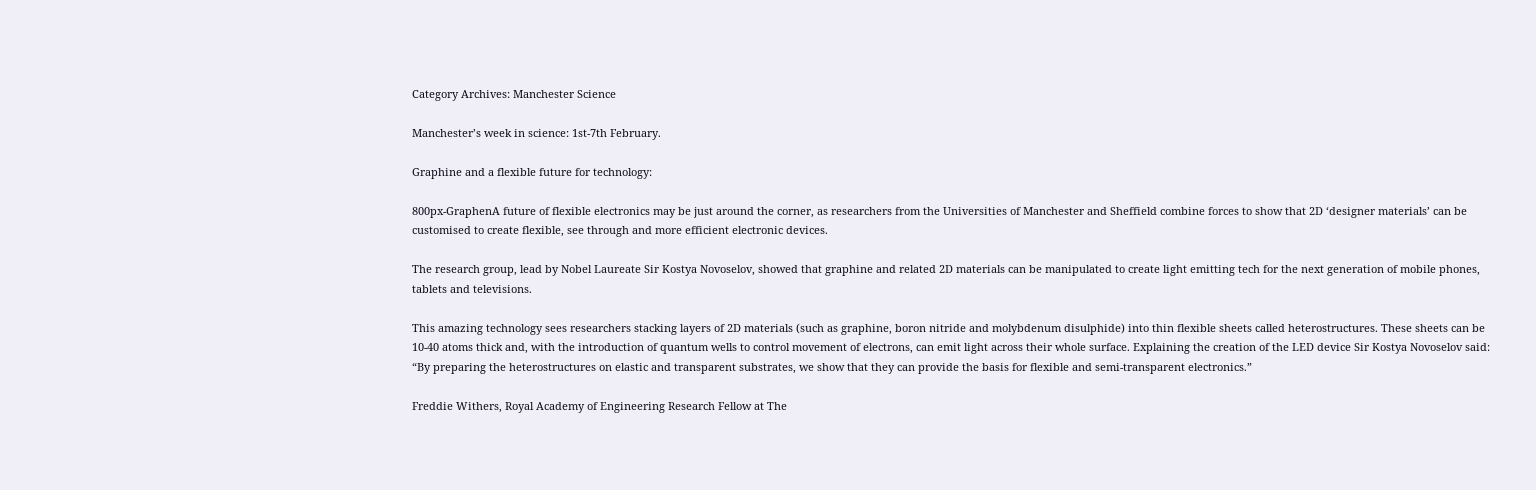Category Archives: Manchester Science

Manchester’s week in science: 1st-7th February.

Graphine and a flexible future for technology:

800px-GraphenA future of flexible electronics may be just around the corner, as researchers from the Universities of Manchester and Sheffield combine forces to show that 2D ‘designer materials’ can be customised to create flexible, see through and more efficient electronic devices.

The research group, lead by Nobel Laureate Sir Kostya Novoselov, showed that graphine and related 2D materials can be manipulated to create light emitting tech for the next generation of mobile phones, tablets and televisions.

This amazing technology sees researchers stacking layers of 2D materials (such as graphine, boron nitride and molybdenum disulphide) into thin flexible sheets called heterostructures. These sheets can be 10-40 atoms thick and, with the introduction of quantum wells to control movement of electrons, can emit light across their whole surface. Explaining the creation of the LED device Sir Kostya Novoselov said: “By preparing the heterostructures on elastic and transparent substrates, we show that they can provide the basis for flexible and semi-transparent electronics.”

Freddie Withers, Royal Academy of Engineering Research Fellow at The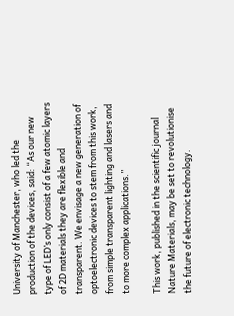University of Manchester, who led the production of the devices, said: “As our new type of LED’s only consist of a few atomic layers of 2D materials they are flexible and transparent. We envisage a new generation of optoelectronic devices to stem from this work, from simple transparent lighting and lasers and to more complex applications.”

This work, published in the scientific journal Nature Materials, may be set to revolutionise the future of electronic technology.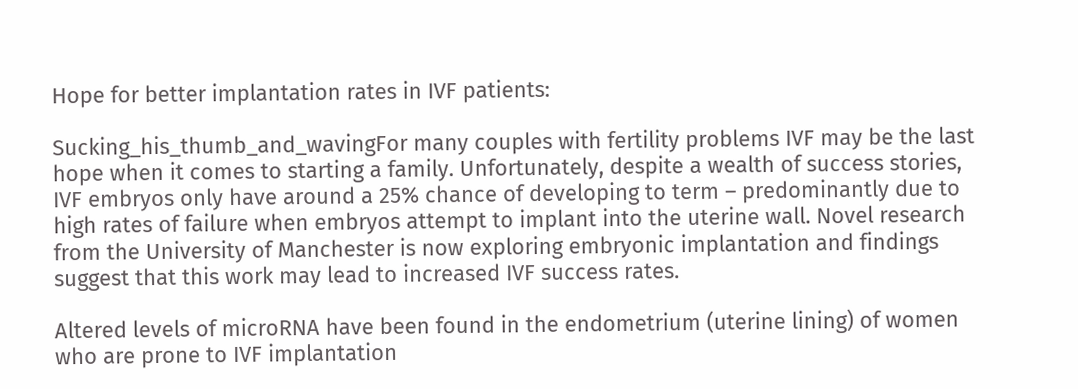Hope for better implantation rates in IVF patients:

Sucking_his_thumb_and_wavingFor many couples with fertility problems IVF may be the last hope when it comes to starting a family. Unfortunately, despite a wealth of success stories, IVF embryos only have around a 25% chance of developing to term – predominantly due to high rates of failure when embryos attempt to implant into the uterine wall. Novel research from the University of Manchester is now exploring embryonic implantation and findings suggest that this work may lead to increased IVF success rates.

Altered levels of microRNA have been found in the endometrium (uterine lining) of women who are prone to IVF implantation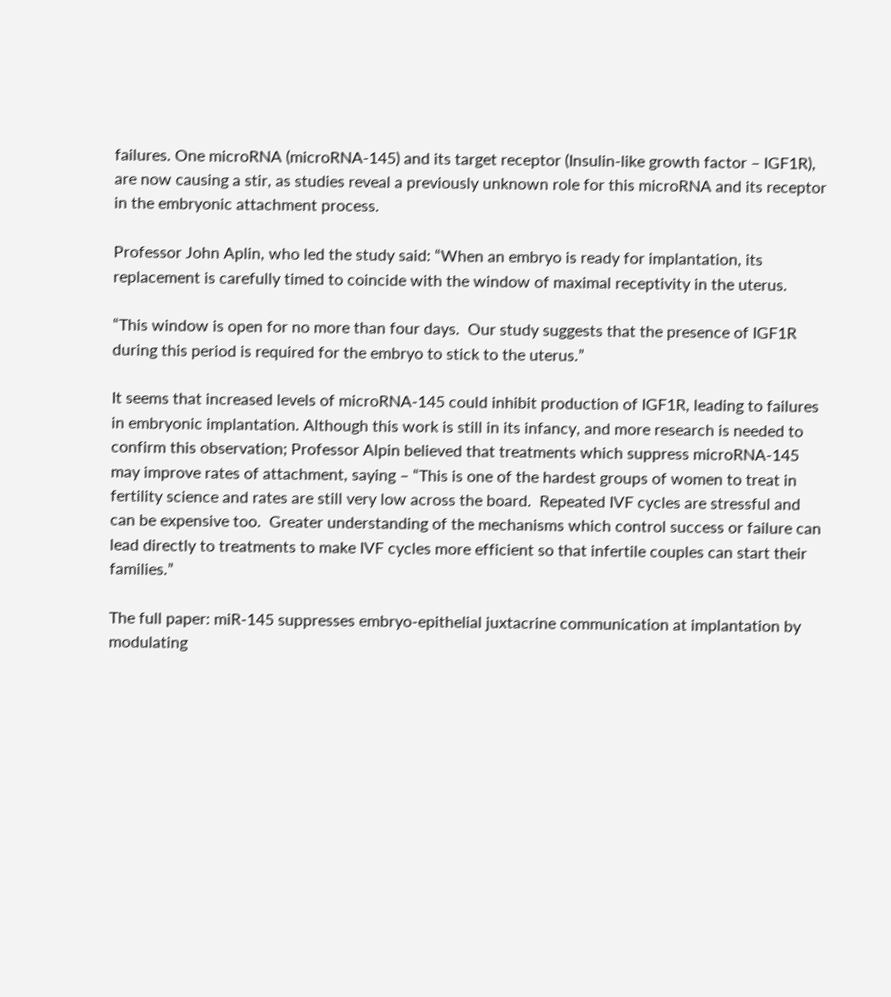failures. One microRNA (microRNA-145) and its target receptor (Insulin-like growth factor – IGF1R), are now causing a stir, as studies reveal a previously unknown role for this microRNA and its receptor in the embryonic attachment process.

Professor John Aplin, who led the study said: “When an embryo is ready for implantation, its replacement is carefully timed to coincide with the window of maximal receptivity in the uterus.

“This window is open for no more than four days.  Our study suggests that the presence of IGF1R during this period is required for the embryo to stick to the uterus.”

It seems that increased levels of microRNA-145 could inhibit production of IGF1R, leading to failures in embryonic implantation. Although this work is still in its infancy, and more research is needed to confirm this observation; Professor Alpin believed that treatments which suppress microRNA-145 may improve rates of attachment, saying – “This is one of the hardest groups of women to treat in fertility science and rates are still very low across the board.  Repeated IVF cycles are stressful and can be expensive too.  Greater understanding of the mechanisms which control success or failure can lead directly to treatments to make IVF cycles more efficient so that infertile couples can start their families.”

The full paper: miR-145 suppresses embryo-epithelial juxtacrine communication at implantation by modulating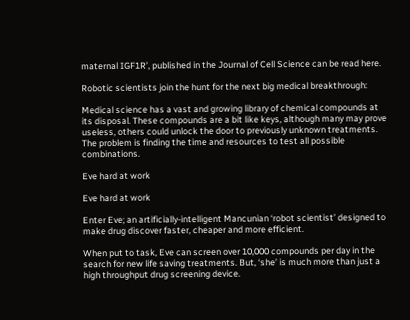maternal IGF1R’, published in the Journal of Cell Science can be read here.

Robotic scientists join the hunt for the next big medical breakthrough:

Medical science has a vast and growing library of chemical compounds at its disposal. These compounds are a bit like keys, although many may prove useless, others could unlock the door to previously unknown treatments. The problem is finding the time and resources to test all possible combinations.

Eve hard at work

Eve hard at work

Enter Eve; an artificially-intelligent Mancunian ‘robot scientist’ designed to make drug discover faster, cheaper and more efficient.

When put to task, Eve can screen over 10,000 compounds per day in the search for new life saving treatments. But, ‘she’ is much more than just a high throughput drug screening device.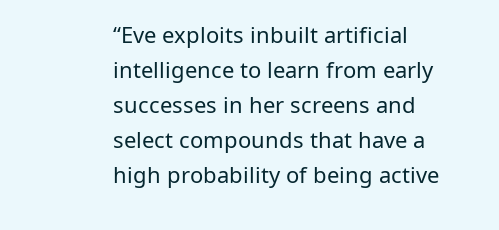“Eve exploits inbuilt artificial intelligence to learn from early successes in her screens and select compounds that have a high probability of being active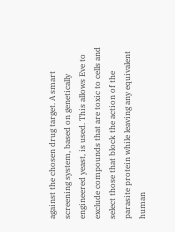against the chosen drug target. A smart screening system, based on genetically engineered yeast, is used. This allows Eve to exclude compounds that are toxic to cells and select those that block the action of the parasite protein while leaving any equivalent human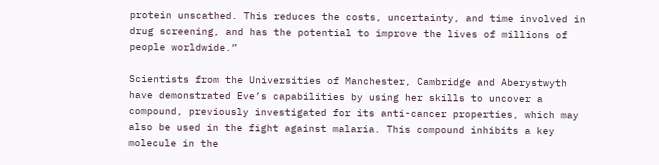protein unscathed. This reduces the costs, uncertainty, and time involved in drug screening, and has the potential to improve the lives of millions of people worldwide.”

Scientists from the Universities of Manchester, Cambridge and Aberystwyth have demonstrated Eve’s capabilities by using her skills to uncover a compound, previously investigated for its anti-cancer properties, which may also be used in the fight against malaria. This compound inhibits a key molecule in the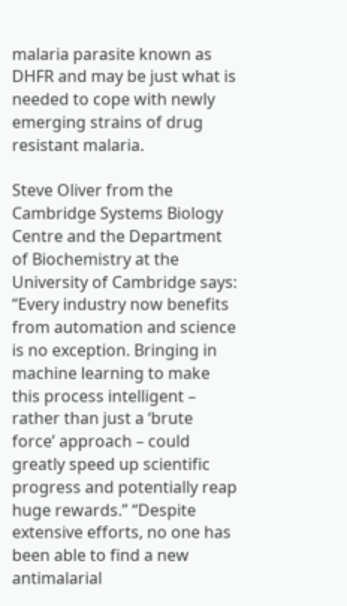malaria parasite known as DHFR and may be just what is needed to cope with newly emerging strains of drug resistant malaria.

Steve Oliver from the Cambridge Systems Biology Centre and the Department of Biochemistry at the University of Cambridge says: “Every industry now benefits from automation and science is no exception. Bringing in machine learning to make this process intelligent – rather than just a ‘brute force’ approach – could greatly speed up scientific progress and potentially reap huge rewards.” “Despite extensive efforts, no one has been able to find a new antimalarial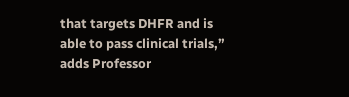that targets DHFR and is able to pass clinical trials,” adds Professor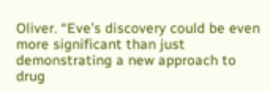Oliver. “Eve’s discovery could be even more significant than just demonstrating a new approach to drug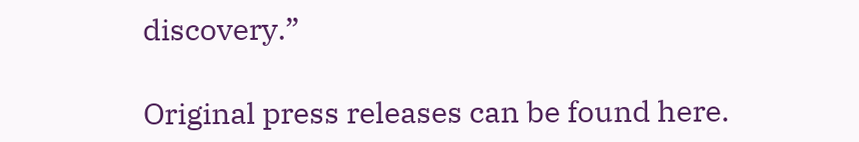discovery.”

Original press releases can be found here.